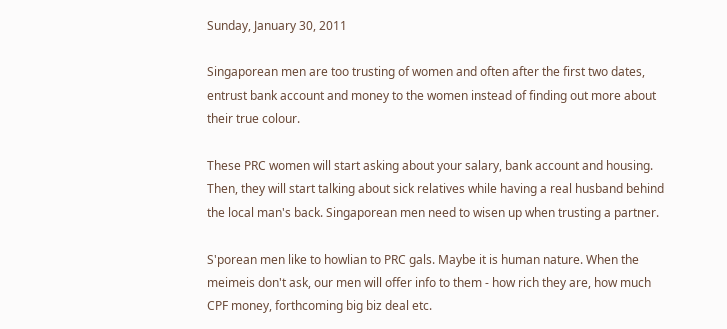Sunday, January 30, 2011

Singaporean men are too trusting of women and often after the first two dates, entrust bank account and money to the women instead of finding out more about their true colour.

These PRC women will start asking about your salary, bank account and housing. Then, they will start talking about sick relatives while having a real husband behind the local man's back. Singaporean men need to wisen up when trusting a partner.

S'porean men like to howlian to PRC gals. Maybe it is human nature. When the meimeis don't ask, our men will offer info to them - how rich they are, how much CPF money, forthcoming big biz deal etc.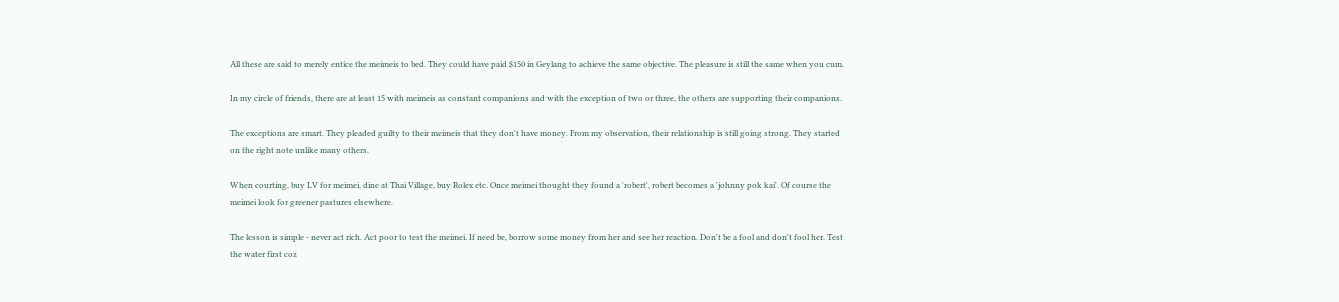All these are said to merely entice the meimeis to bed. They could have paid $150 in Geylang to achieve the same objective. The pleasure is still the same when you cum.

In my circle of friends, there are at least 15 with meimeis as constant companions and with the exception of two or three, the others are supporting their companions.

The exceptions are smart. They pleaded guilty to their meimeis that they don't have money. From my observation, their relationship is still going strong. They started on the right note unlike many others.

When courting, buy LV for meimei, dine at Thai Village, buy Rolex etc. Once meimei thought they found a 'robert', robert becomes a 'johnny pok kai'. Of course the meimei look for greener pastures elsewhere.

The lesson is simple - never act rich. Act poor to test the meimei. If need be, borrow some money from her and see her reaction. Don't be a fool and don't fool her. Test the water first coz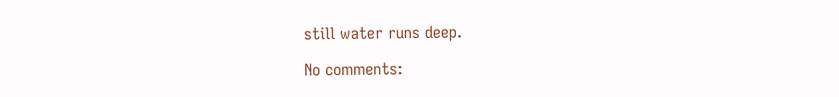still water runs deep.

No comments: